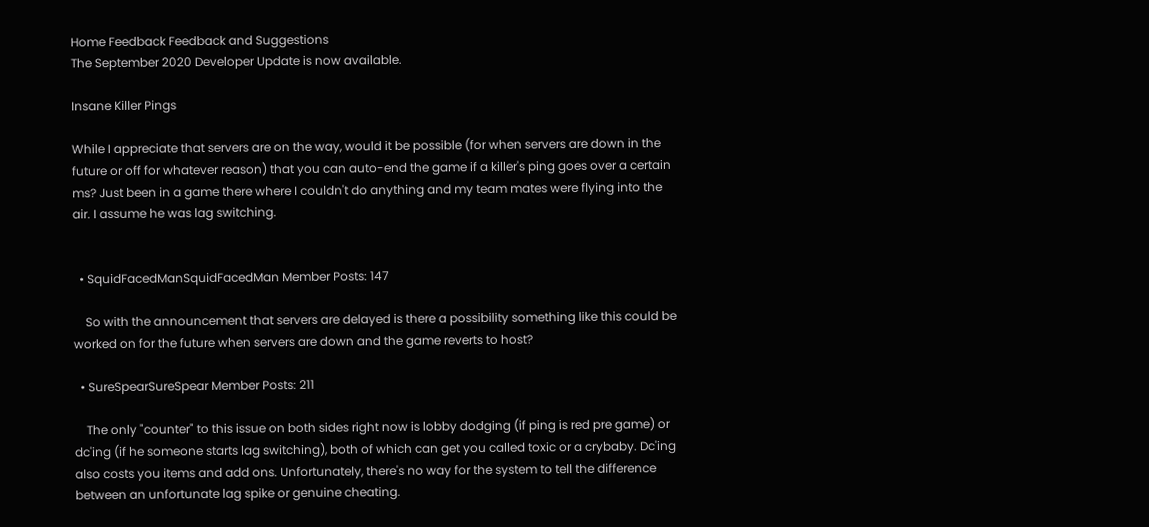Home Feedback Feedback and Suggestions
The September 2020 Developer Update is now available.

Insane Killer Pings

While I appreciate that servers are on the way, would it be possible (for when servers are down in the future or off for whatever reason) that you can auto-end the game if a killer's ping goes over a certain ms? Just been in a game there where I couldn't do anything and my team mates were flying into the air. I assume he was lag switching.


  • SquidFacedManSquidFacedMan Member Posts: 147

    So with the announcement that servers are delayed is there a possibility something like this could be worked on for the future when servers are down and the game reverts to host?

  • SureSpearSureSpear Member Posts: 211

    The only "counter" to this issue on both sides right now is lobby dodging (if ping is red pre game) or dc'ing (if he someone starts lag switching), both of which can get you called toxic or a crybaby. Dc'ing also costs you items and add ons. Unfortunately, there's no way for the system to tell the difference between an unfortunate lag spike or genuine cheating.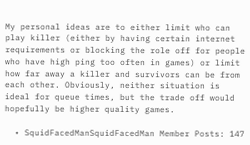My personal ideas are to either limit who can play killer (either by having certain internet requirements or blocking the role off for people who have high ping too often in games) or limit how far away a killer and survivors can be from each other. Obviously, neither situation is ideal for queue times, but the trade off would hopefully be higher quality games.

  • SquidFacedManSquidFacedMan Member Posts: 147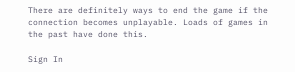There are definitely ways to end the game if the connection becomes unplayable. Loads of games in the past have done this.

Sign In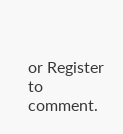or Register to comment.